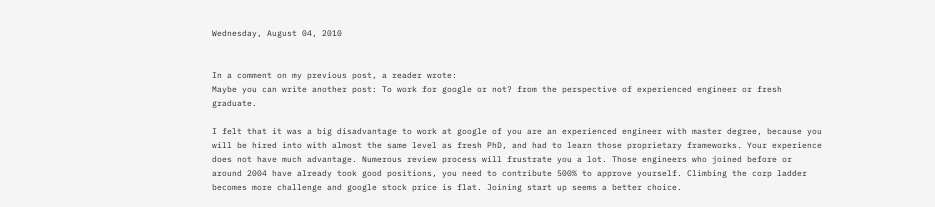Wednesday, August 04, 2010


In a comment on my previous post, a reader wrote:
Maybe you can write another post: To work for google or not? from the perspective of experienced engineer or fresh graduate.

I felt that it was a big disadvantage to work at google of you are an experienced engineer with master degree, because you will be hired into with almost the same level as fresh PhD, and had to learn those proprietary frameworks. Your experience does not have much advantage. Numerous review process will frustrate you a lot. Those engineers who joined before or around 2004 have already took good positions, you need to contribute 500% to approve yourself. Climbing the corp ladder becomes more challenge and google stock price is flat. Joining start up seems a better choice.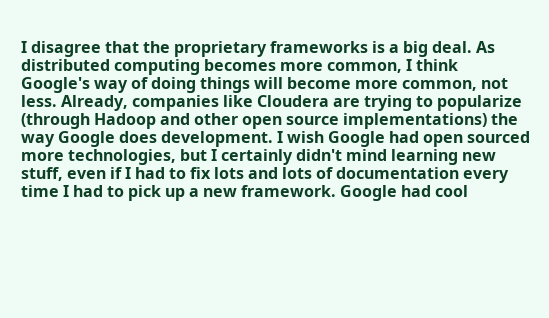I disagree that the proprietary frameworks is a big deal. As distributed computing becomes more common, I think Google's way of doing things will become more common, not less. Already, companies like Cloudera are trying to popularize (through Hadoop and other open source implementations) the way Google does development. I wish Google had open sourced more technologies, but I certainly didn't mind learning new stuff, even if I had to fix lots and lots of documentation every time I had to pick up a new framework. Google had cool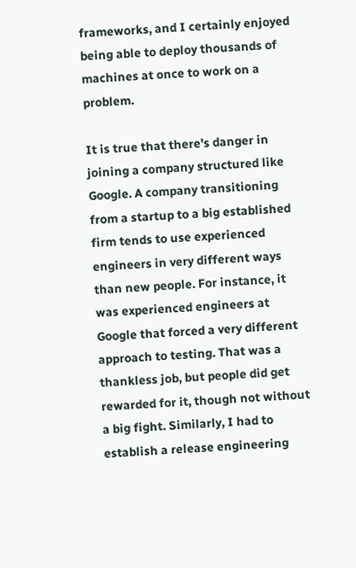frameworks, and I certainly enjoyed being able to deploy thousands of machines at once to work on a problem.

It is true that there's danger in joining a company structured like Google. A company transitioning from a startup to a big established firm tends to use experienced engineers in very different ways than new people. For instance, it was experienced engineers at Google that forced a very different approach to testing. That was a thankless job, but people did get rewarded for it, though not without a big fight. Similarly, I had to establish a release engineering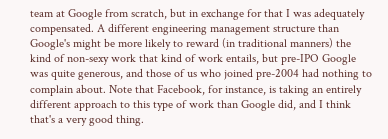team at Google from scratch, but in exchange for that I was adequately compensated. A different engineering management structure than Google's might be more likely to reward (in traditional manners) the kind of non-sexy work that kind of work entails, but pre-IPO Google was quite generous, and those of us who joined pre-2004 had nothing to complain about. Note that Facebook, for instance, is taking an entirely different approach to this type of work than Google did, and I think that's a very good thing.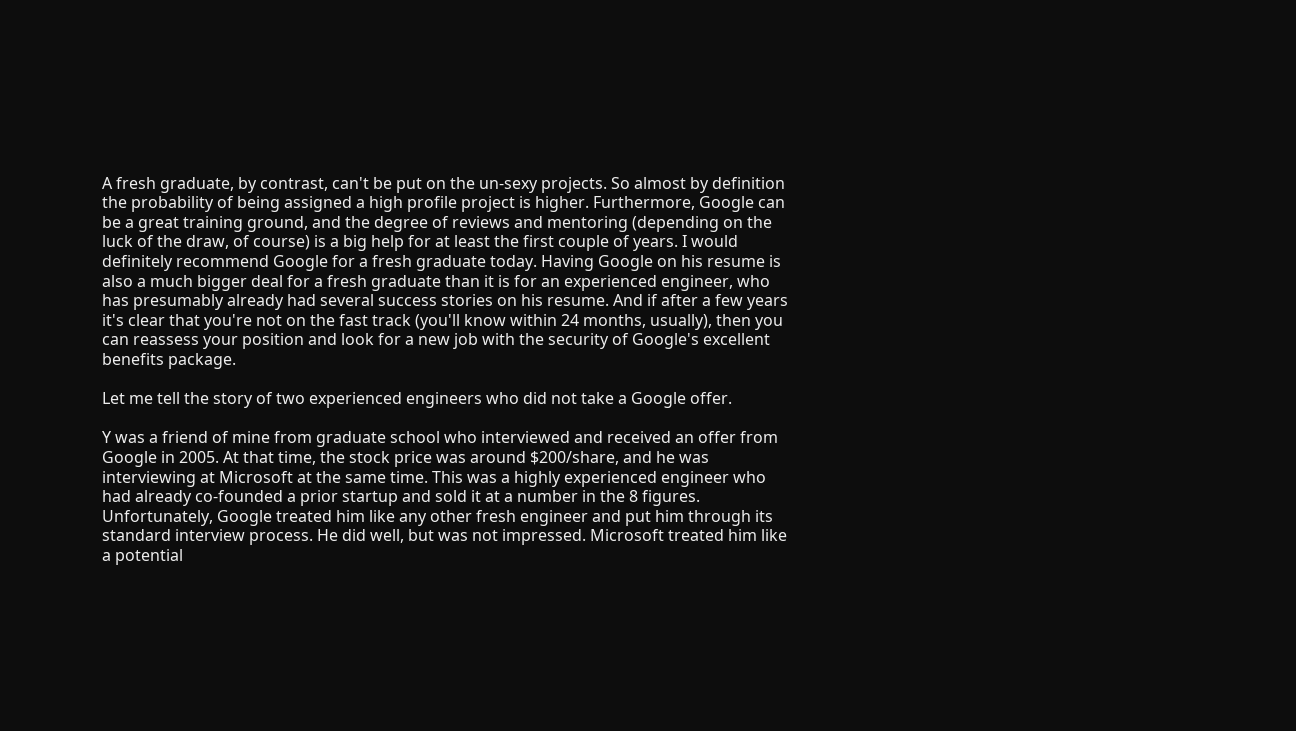A fresh graduate, by contrast, can't be put on the un-sexy projects. So almost by definition the probability of being assigned a high profile project is higher. Furthermore, Google can be a great training ground, and the degree of reviews and mentoring (depending on the luck of the draw, of course) is a big help for at least the first couple of years. I would definitely recommend Google for a fresh graduate today. Having Google on his resume is also a much bigger deal for a fresh graduate than it is for an experienced engineer, who has presumably already had several success stories on his resume. And if after a few years it's clear that you're not on the fast track (you'll know within 24 months, usually), then you can reassess your position and look for a new job with the security of Google's excellent benefits package.

Let me tell the story of two experienced engineers who did not take a Google offer.

Y was a friend of mine from graduate school who interviewed and received an offer from Google in 2005. At that time, the stock price was around $200/share, and he was interviewing at Microsoft at the same time. This was a highly experienced engineer who had already co-founded a prior startup and sold it at a number in the 8 figures. Unfortunately, Google treated him like any other fresh engineer and put him through its standard interview process. He did well, but was not impressed. Microsoft treated him like a potential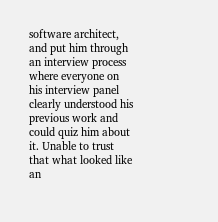software architect, and put him through an interview process where everyone on his interview panel clearly understood his previous work and could quiz him about it. Unable to trust that what looked like an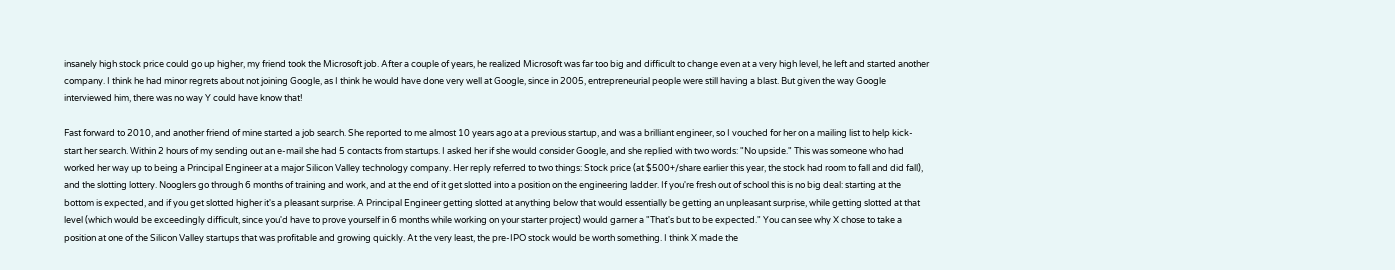insanely high stock price could go up higher, my friend took the Microsoft job. After a couple of years, he realized Microsoft was far too big and difficult to change even at a very high level, he left and started another company. I think he had minor regrets about not joining Google, as I think he would have done very well at Google, since in 2005, entrepreneurial people were still having a blast. But given the way Google interviewed him, there was no way Y could have know that!

Fast forward to 2010, and another friend of mine started a job search. She reported to me almost 10 years ago at a previous startup, and was a brilliant engineer, so I vouched for her on a mailing list to help kick-start her search. Within 2 hours of my sending out an e-mail she had 5 contacts from startups. I asked her if she would consider Google, and she replied with two words: "No upside." This was someone who had worked her way up to being a Principal Engineer at a major Silicon Valley technology company. Her reply referred to two things: Stock price (at $500+/share earlier this year, the stock had room to fall and did fall), and the slotting lottery. Nooglers go through 6 months of training and work, and at the end of it get slotted into a position on the engineering ladder. If you're fresh out of school this is no big deal: starting at the bottom is expected, and if you get slotted higher it's a pleasant surprise. A Principal Engineer getting slotted at anything below that would essentially be getting an unpleasant surprise, while getting slotted at that level (which would be exceedingly difficult, since you'd have to prove yourself in 6 months while working on your starter project) would garner a "That's but to be expected." You can see why X chose to take a position at one of the Silicon Valley startups that was profitable and growing quickly. At the very least, the pre-IPO stock would be worth something. I think X made the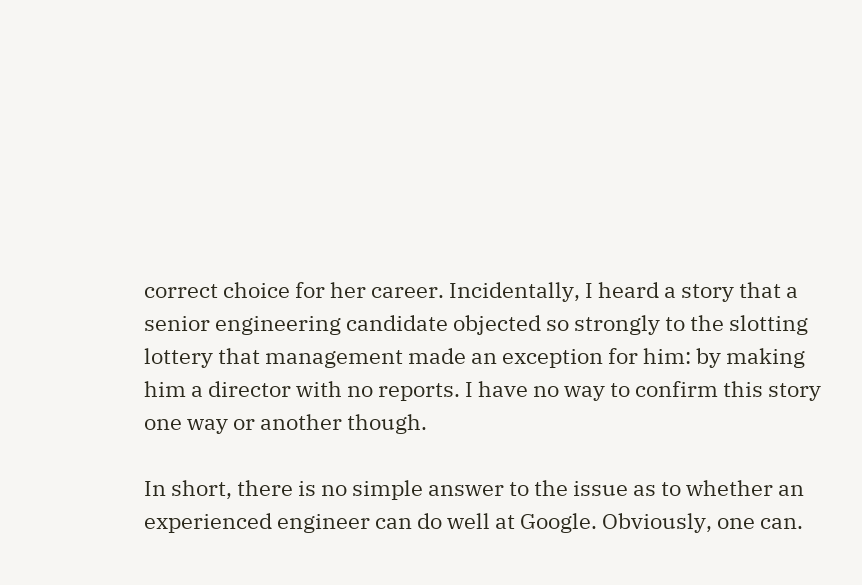correct choice for her career. Incidentally, I heard a story that a senior engineering candidate objected so strongly to the slotting lottery that management made an exception for him: by making him a director with no reports. I have no way to confirm this story one way or another though.

In short, there is no simple answer to the issue as to whether an experienced engineer can do well at Google. Obviously, one can.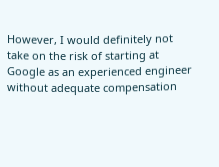However, I would definitely not take on the risk of starting at Google as an experienced engineer without adequate compensation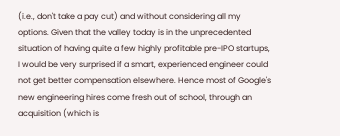(i.e., don't take a pay cut) and without considering all my options. Given that the valley today is in the unprecedented situation of having quite a few highly profitable pre-IPO startups, I would be very surprised if a smart, experienced engineer could not get better compensation elsewhere. Hence most of Google's new engineering hires come fresh out of school, through an acquisition (which is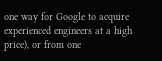one way for Google to acquire experienced engineers at a high price), or from one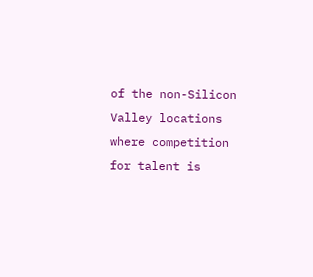of the non-Silicon Valley locations where competition for talent is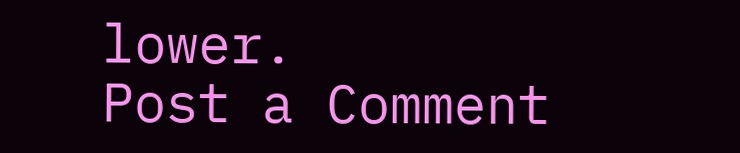lower.
Post a Comment